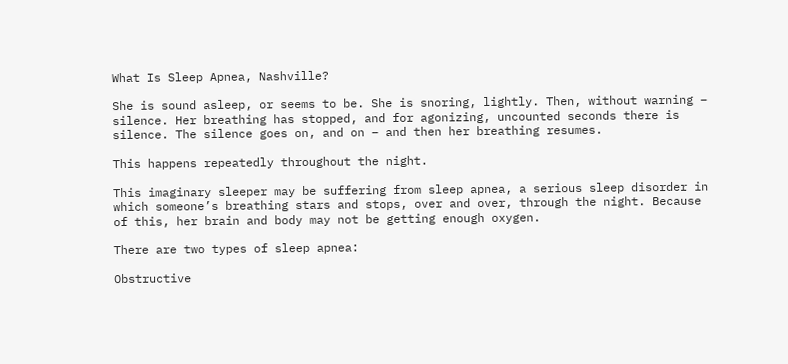What Is Sleep Apnea, Nashville?

She is sound asleep, or seems to be. She is snoring, lightly. Then, without warning – silence. Her breathing has stopped, and for agonizing, uncounted seconds there is silence. The silence goes on, and on – and then her breathing resumes.

This happens repeatedly throughout the night.

This imaginary sleeper may be suffering from sleep apnea, a serious sleep disorder in which someone’s breathing stars and stops, over and over, through the night. Because of this, her brain and body may not be getting enough oxygen.

There are two types of sleep apnea:

Obstructive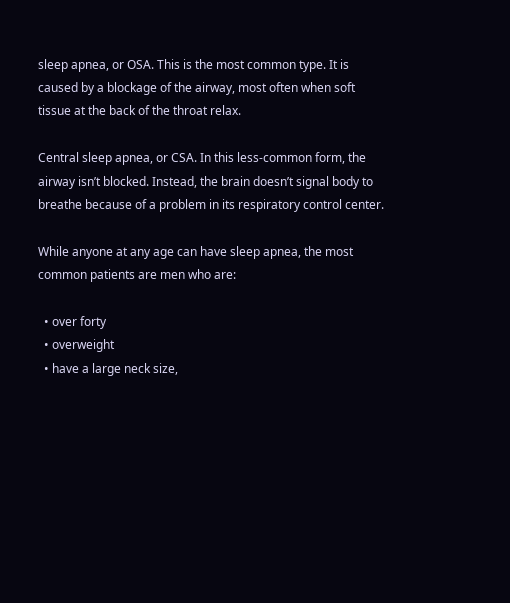sleep apnea, or OSA. This is the most common type. It is caused by a blockage of the airway, most often when soft tissue at the back of the throat relax.

Central sleep apnea, or CSA. In this less-common form, the airway isn’t blocked. Instead, the brain doesn’t signal body to breathe because of a problem in its respiratory control center.

While anyone at any age can have sleep apnea, the most common patients are men who are:

  • over forty
  • overweight
  • have a large neck size,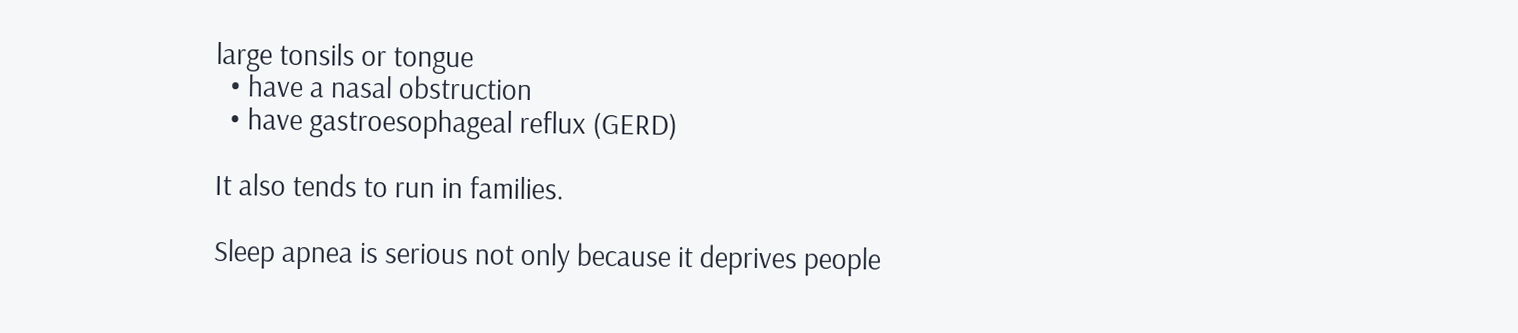large tonsils or tongue
  • have a nasal obstruction
  • have gastroesophageal reflux (GERD)

It also tends to run in families.

Sleep apnea is serious not only because it deprives people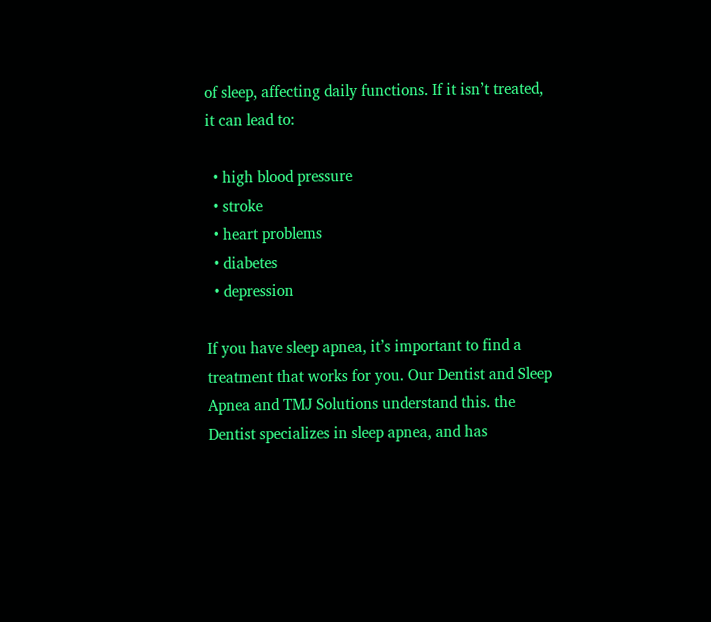of sleep, affecting daily functions. If it isn’t treated, it can lead to:

  • high blood pressure
  • stroke
  • heart problems
  • diabetes
  • depression

If you have sleep apnea, it’s important to find a treatment that works for you. Our Dentist and Sleep Apnea and TMJ Solutions understand this. the Dentist specializes in sleep apnea, and has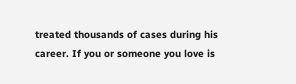treated thousands of cases during his career. If you or someone you love is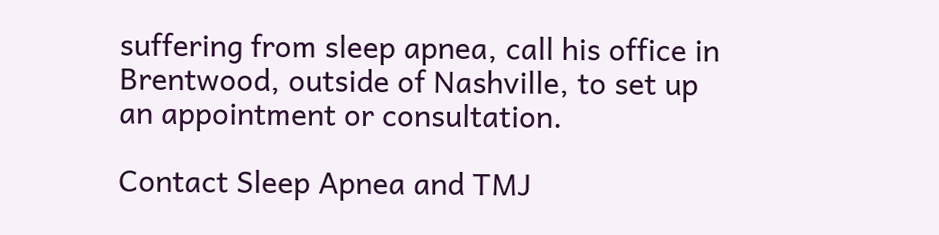suffering from sleep apnea, call his office in Brentwood, outside of Nashville, to set up an appointment or consultation.

Contact Sleep Apnea and TMJ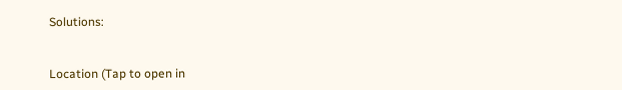Solutions:


Location (Tap to open in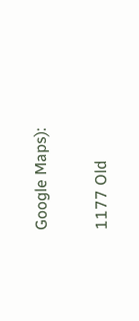Google Maps):

1177 Old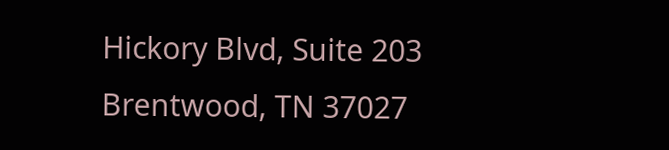Hickory Blvd, Suite 203
Brentwood, TN 37027